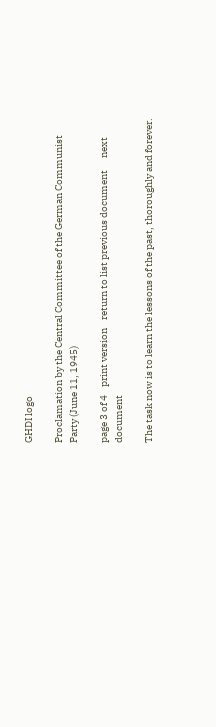GHDI logo

Proclamation by the Central Committee of the German Communist Party (June 11, 1945)

page 3 of 4    print version    return to list previous document      next document

The task now is to learn the lessons of the past, thoroughly and forever.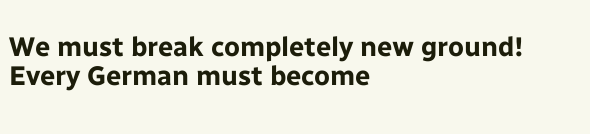We must break completely new ground! Every German must become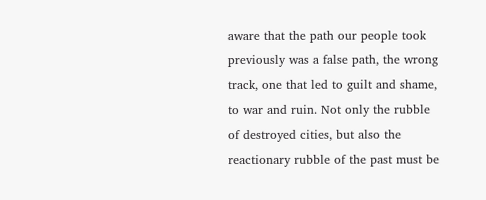aware that the path our people took previously was a false path, the wrong track, one that led to guilt and shame, to war and ruin. Not only the rubble of destroyed cities, but also the reactionary rubble of the past must be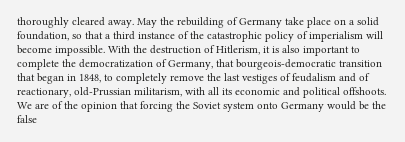thoroughly cleared away. May the rebuilding of Germany take place on a solid foundation, so that a third instance of the catastrophic policy of imperialism will become impossible. With the destruction of Hitlerism, it is also important to complete the democratization of Germany, that bourgeois-democratic transition that began in 1848, to completely remove the last vestiges of feudalism and of reactionary, old-Prussian militarism, with all its economic and political offshoots. We are of the opinion that forcing the Soviet system onto Germany would be the false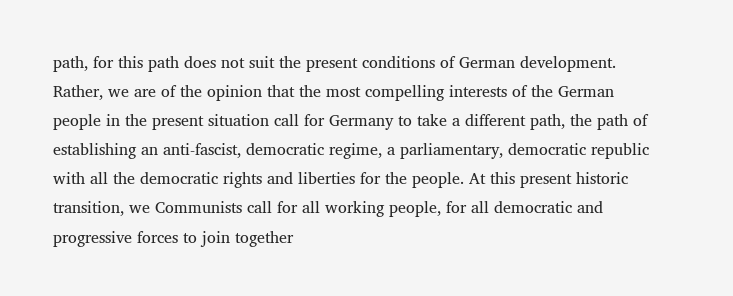path, for this path does not suit the present conditions of German development. Rather, we are of the opinion that the most compelling interests of the German people in the present situation call for Germany to take a different path, the path of establishing an anti-fascist, democratic regime, a parliamentary, democratic republic with all the democratic rights and liberties for the people. At this present historic transition, we Communists call for all working people, for all democratic and progressive forces to join together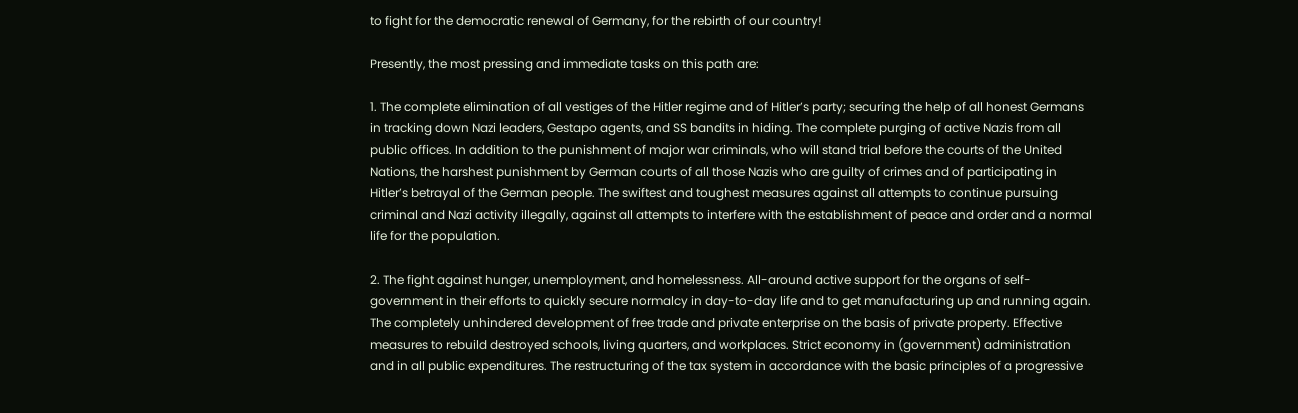to fight for the democratic renewal of Germany, for the rebirth of our country!

Presently, the most pressing and immediate tasks on this path are:

1. The complete elimination of all vestiges of the Hitler regime and of Hitler’s party; securing the help of all honest Germans in tracking down Nazi leaders, Gestapo agents, and SS bandits in hiding. The complete purging of active Nazis from all public offices. In addition to the punishment of major war criminals, who will stand trial before the courts of the United Nations, the harshest punishment by German courts of all those Nazis who are guilty of crimes and of participating in Hitler’s betrayal of the German people. The swiftest and toughest measures against all attempts to continue pursuing criminal and Nazi activity illegally, against all attempts to interfere with the establishment of peace and order and a normal life for the population.

2. The fight against hunger, unemployment, and homelessness. All-around active support for the organs of self-government in their efforts to quickly secure normalcy in day-to-day life and to get manufacturing up and running again. The completely unhindered development of free trade and private enterprise on the basis of private property. Effective measures to rebuild destroyed schools, living quarters, and workplaces. Strict economy in (government) administration and in all public expenditures. The restructuring of the tax system in accordance with the basic principles of a progressive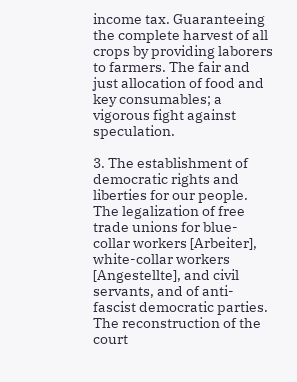income tax. Guaranteeing the complete harvest of all crops by providing laborers to farmers. The fair and just allocation of food and key consumables; a vigorous fight against speculation.

3. The establishment of democratic rights and liberties for our people. The legalization of free trade unions for blue-collar workers [Arbeiter], white-collar workers [Angestellte], and civil servants, and of anti-fascist democratic parties. The reconstruction of the court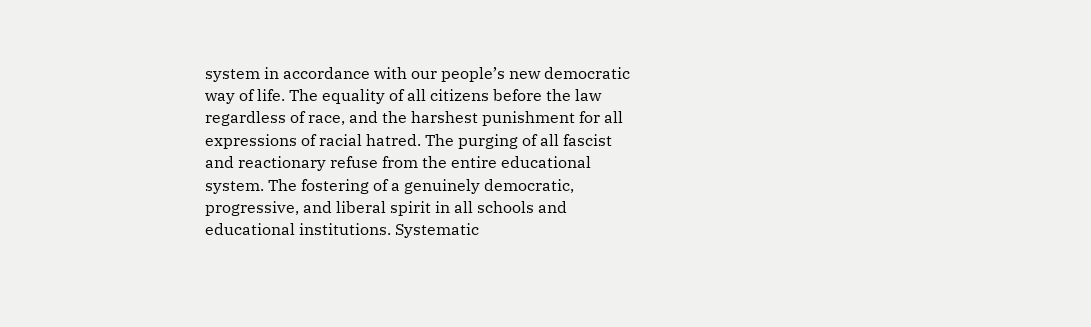system in accordance with our people’s new democratic way of life. The equality of all citizens before the law regardless of race, and the harshest punishment for all expressions of racial hatred. The purging of all fascist and reactionary refuse from the entire educational system. The fostering of a genuinely democratic, progressive, and liberal spirit in all schools and educational institutions. Systematic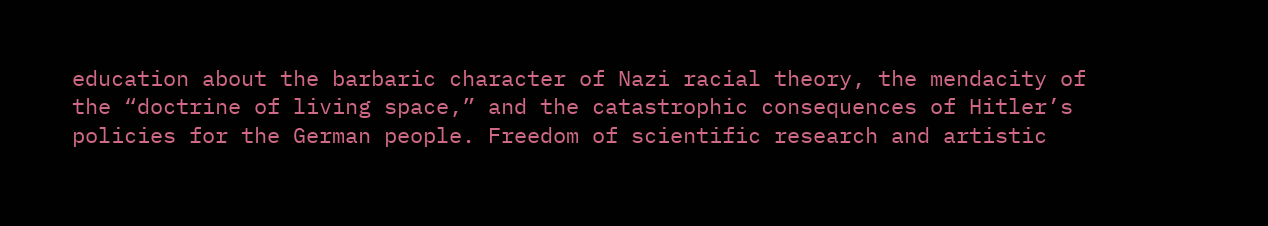education about the barbaric character of Nazi racial theory, the mendacity of the “doctrine of living space,” and the catastrophic consequences of Hitler’s policies for the German people. Freedom of scientific research and artistic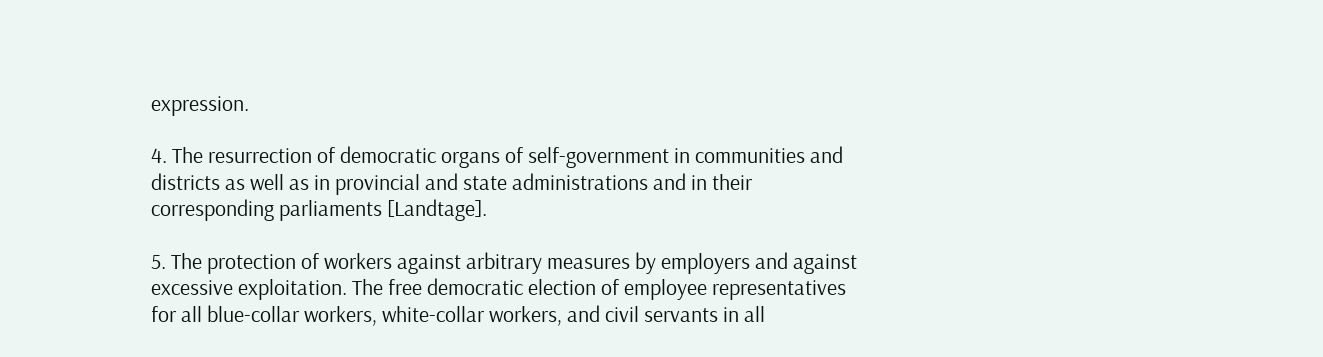expression.

4. The resurrection of democratic organs of self-government in communities and districts as well as in provincial and state administrations and in their corresponding parliaments [Landtage].

5. The protection of workers against arbitrary measures by employers and against excessive exploitation. The free democratic election of employee representatives for all blue-collar workers, white-collar workers, and civil servants in all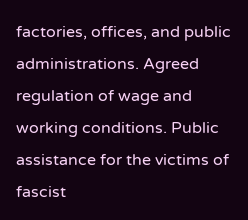factories, offices, and public administrations. Agreed regulation of wage and working conditions. Public assistance for the victims of fascist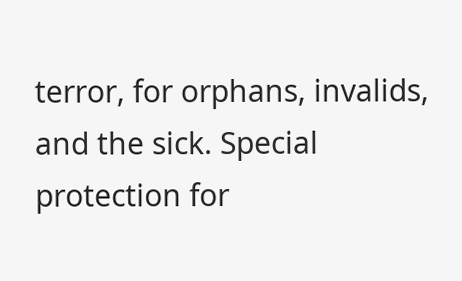terror, for orphans, invalids, and the sick. Special protection for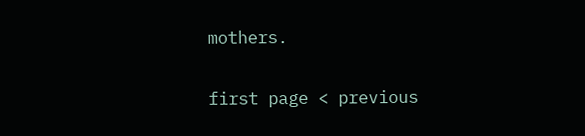mothers.

first page < previous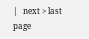|   next > last page